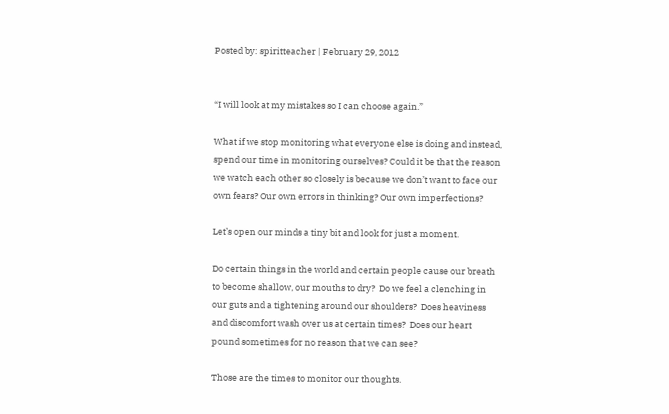Posted by: spiritteacher | February 29, 2012


“I will look at my mistakes so I can choose again.”

What if we stop monitoring what everyone else is doing and instead, spend our time in monitoring ourselves? Could it be that the reason we watch each other so closely is because we don’t want to face our own fears? Our own errors in thinking? Our own imperfections?

Let’s open our minds a tiny bit and look for just a moment.

Do certain things in the world and certain people cause our breath to become shallow, our mouths to dry?  Do we feel a clenching in our guts and a tightening around our shoulders?  Does heaviness and discomfort wash over us at certain times?  Does our heart pound sometimes for no reason that we can see?

Those are the times to monitor our thoughts.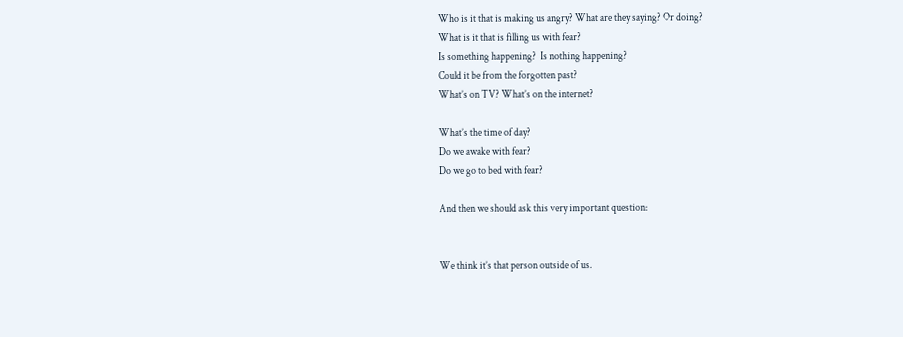Who is it that is making us angry? What are they saying? Or doing?
What is it that is filling us with fear?
Is something happening?  Is nothing happening?
Could it be from the forgotten past?
What’s on TV? What’s on the internet?

What’s the time of day?
Do we awake with fear?
Do we go to bed with fear?

And then we should ask this very important question:


We think it’s that person outside of us.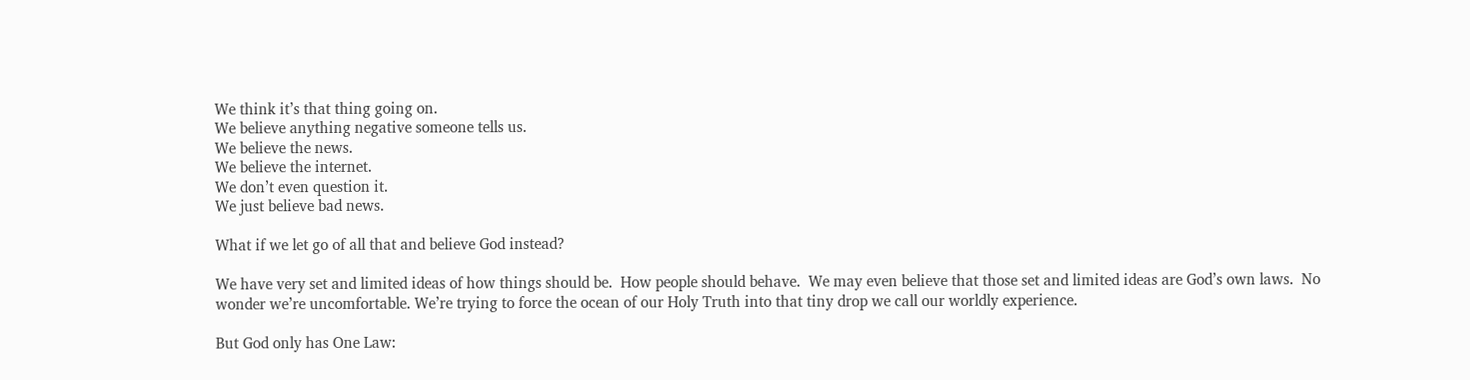We think it’s that thing going on.
We believe anything negative someone tells us.
We believe the news.
We believe the internet.
We don’t even question it.
We just believe bad news.

What if we let go of all that and believe God instead?

We have very set and limited ideas of how things should be.  How people should behave.  We may even believe that those set and limited ideas are God’s own laws.  No wonder we’re uncomfortable. We’re trying to force the ocean of our Holy Truth into that tiny drop we call our worldly experience.

But God only has One Law: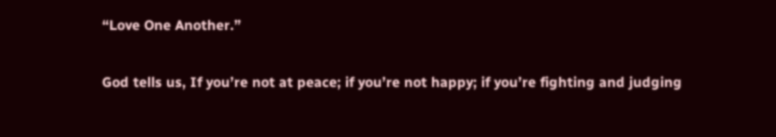“Love One Another.”

God tells us, If you’re not at peace; if you’re not happy; if you’re fighting and judging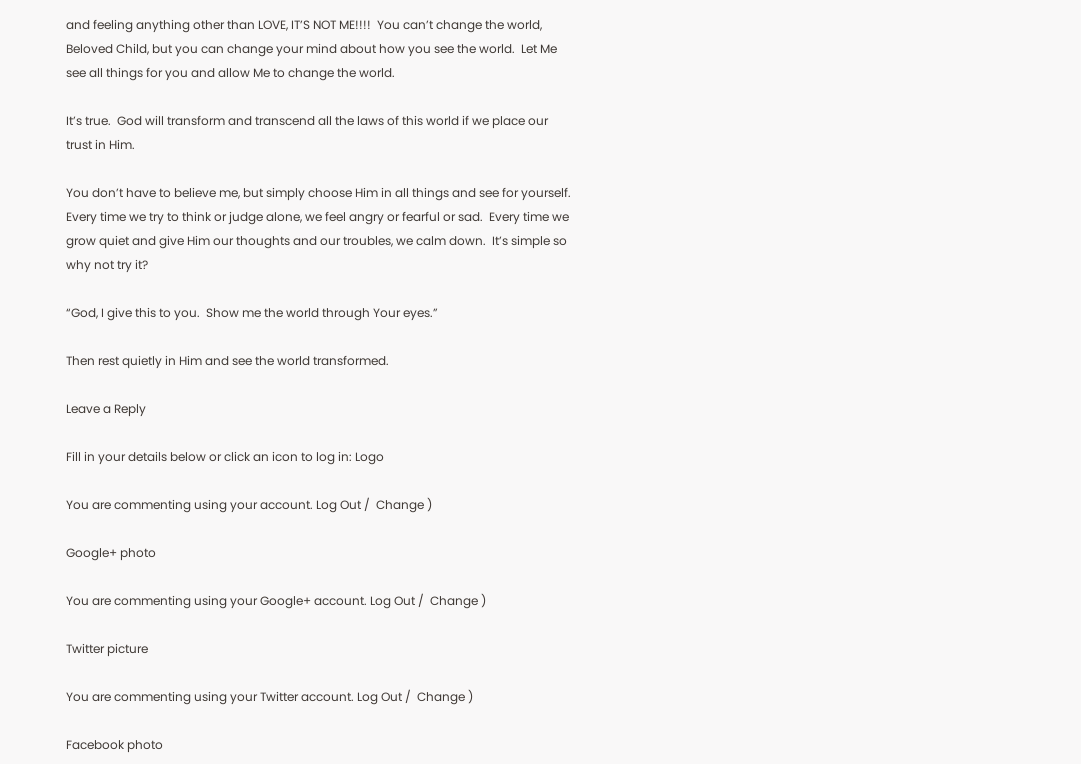and feeling anything other than LOVE, IT’S NOT ME!!!!  You can’t change the world, Beloved Child, but you can change your mind about how you see the world.  Let Me see all things for you and allow Me to change the world.

It’s true.  God will transform and transcend all the laws of this world if we place our trust in Him.

You don’t have to believe me, but simply choose Him in all things and see for yourself.  Every time we try to think or judge alone, we feel angry or fearful or sad.  Every time we grow quiet and give Him our thoughts and our troubles, we calm down.  It’s simple so why not try it?

“God, I give this to you.  Show me the world through Your eyes.”

Then rest quietly in Him and see the world transformed.

Leave a Reply

Fill in your details below or click an icon to log in: Logo

You are commenting using your account. Log Out /  Change )

Google+ photo

You are commenting using your Google+ account. Log Out /  Change )

Twitter picture

You are commenting using your Twitter account. Log Out /  Change )

Facebook photo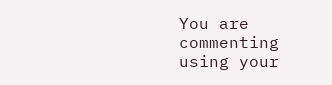You are commenting using your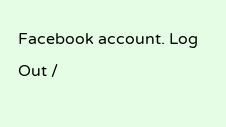Facebook account. Log Out /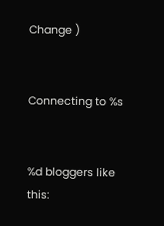Change )


Connecting to %s


%d bloggers like this: